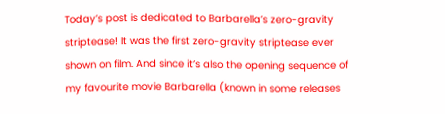Today’s post is dedicated to Barbarella’s zero-gravity striptease! It was the first zero-gravity striptease ever shown on film. And since it’s also the opening sequence of my favourite movie Barbarella (known in some releases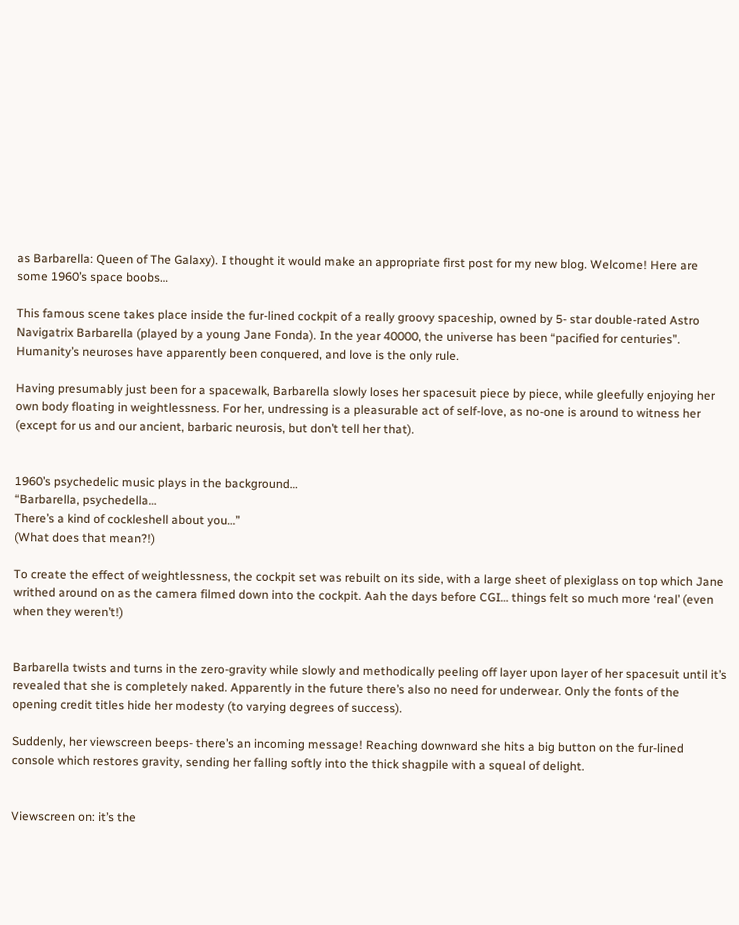as Barbarella: Queen of The Galaxy). I thought it would make an appropriate first post for my new blog. Welcome! Here are some 1960’s space boobs…

This famous scene takes place inside the fur-lined cockpit of a really groovy spaceship, owned by 5- star double-rated Astro Navigatrix Barbarella (played by a young Jane Fonda). In the year 40000, the universe has been “pacified for centuries”. Humanity’s neuroses have apparently been conquered, and love is the only rule.

Having presumably just been for a spacewalk, Barbarella slowly loses her spacesuit piece by piece, while gleefully enjoying her own body floating in weightlessness. For her, undressing is a pleasurable act of self-love, as no-one is around to witness her (except for us and our ancient, barbaric neurosis, but don’t tell her that).


1960’s psychedelic music plays in the background…
“Barbarella, psychedella…
There’s a kind of cockleshell about you…”
(What does that mean?!)

To create the effect of weightlessness, the cockpit set was rebuilt on its side, with a large sheet of plexiglass on top which Jane writhed around on as the camera filmed down into the cockpit. Aah the days before CGI… things felt so much more ‘real’ (even when they weren’t!)


Barbarella twists and turns in the zero-gravity while slowly and methodically peeling off layer upon layer of her spacesuit until it’s revealed that she is completely naked. Apparently in the future there’s also no need for underwear. Only the fonts of the opening credit titles hide her modesty (to varying degrees of success).

Suddenly, her viewscreen beeps- there’s an incoming message! Reaching downward she hits a big button on the fur-lined console which restores gravity, sending her falling softly into the thick shagpile with a squeal of delight.


Viewscreen on: it’s the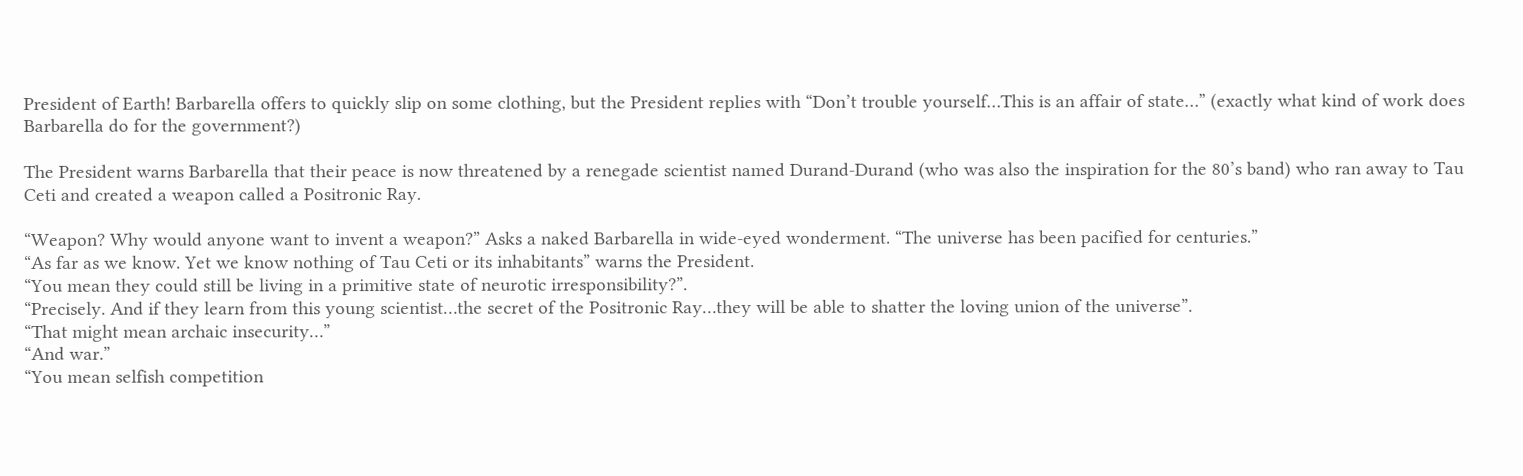President of Earth! Barbarella offers to quickly slip on some clothing, but the President replies with “Don’t trouble yourself…This is an affair of state…” (exactly what kind of work does Barbarella do for the government?)

The President warns Barbarella that their peace is now threatened by a renegade scientist named Durand-Durand (who was also the inspiration for the 80’s band) who ran away to Tau Ceti and created a weapon called a Positronic Ray.

“Weapon? Why would anyone want to invent a weapon?” Asks a naked Barbarella in wide-eyed wonderment. “The universe has been pacified for centuries.”
“As far as we know. Yet we know nothing of Tau Ceti or its inhabitants” warns the President.
“You mean they could still be living in a primitive state of neurotic irresponsibility?”.
“Precisely. And if they learn from this young scientist…the secret of the Positronic Ray…they will be able to shatter the loving union of the universe”.
“That might mean archaic insecurity…”
“And war.”
“You mean selfish competition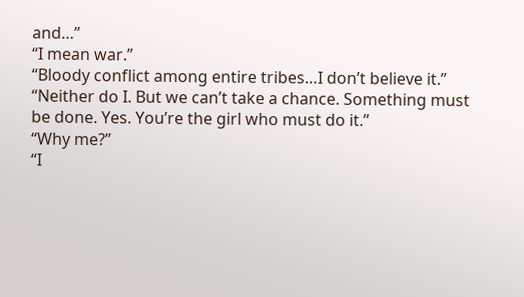and…”
“I mean war.”
“Bloody conflict among entire tribes…I don’t believe it.”
“Neither do I. But we can’t take a chance. Something must be done. Yes. You’re the girl who must do it.”
“Why me?”
“I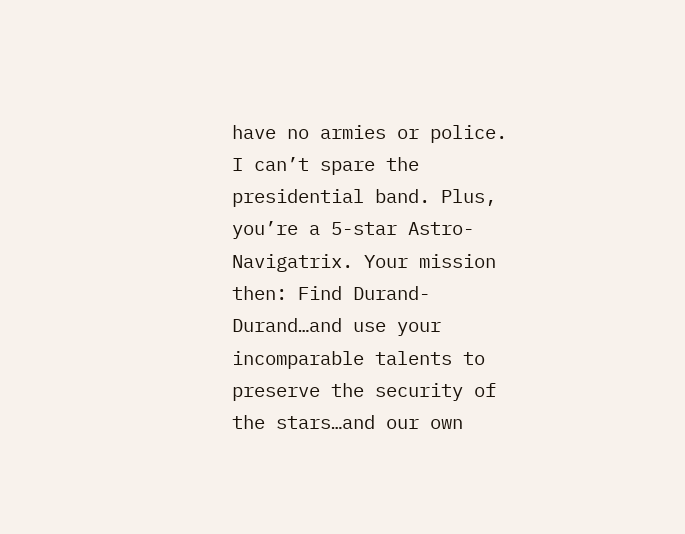have no armies or police. I can’t spare the presidential band. Plus, you’re a 5-star Astro-Navigatrix. Your mission then: Find Durand-Durand…and use your incomparable talents to preserve the security of the stars…and our own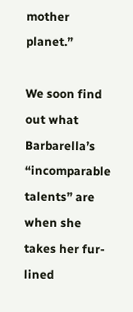mother planet.”

We soon find out what Barbarella’s “incomparable talents” are when she takes her fur-lined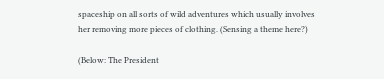spaceship on all sorts of wild adventures which usually involves her removing more pieces of clothing. (Sensing a theme here?)

(Below: The President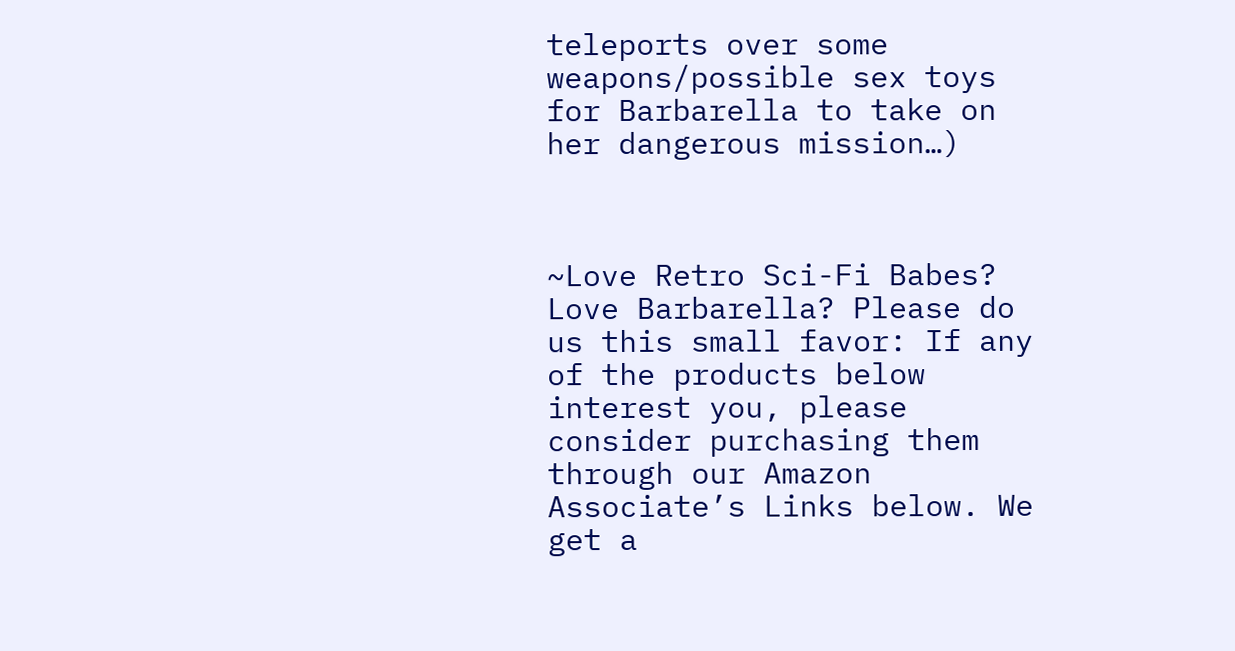teleports over some weapons/possible sex toys for Barbarella to take on her dangerous mission…)



~Love Retro Sci-Fi Babes? Love Barbarella? Please do us this small favor: If any of the products below interest you, please consider purchasing them through our Amazon Associate’s Links below. We get a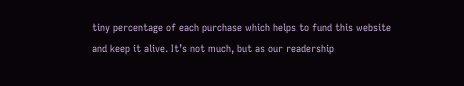tiny percentage of each purchase which helps to fund this website and keep it alive. It’s not much, but as our readership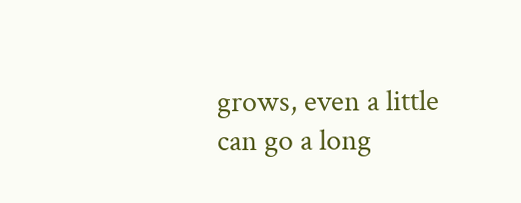grows, even a little can go a long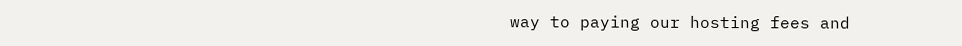way to paying our hosting fees and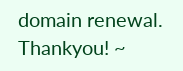domain renewal. Thankyou! ~